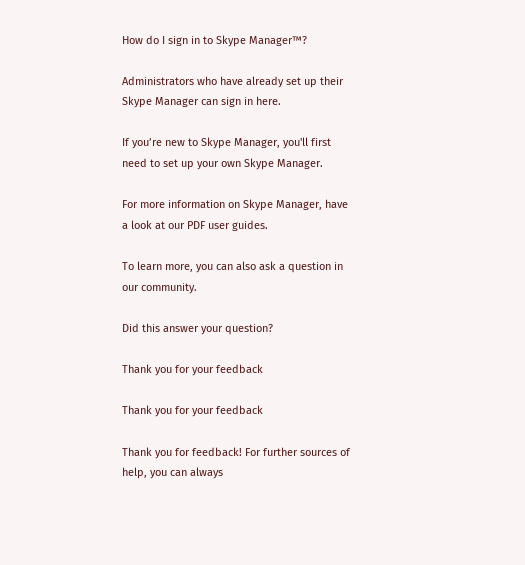How do I sign in to Skype Manager™?

Administrators who have already set up their Skype Manager can sign in here.

If you’re new to Skype Manager, you'll first need to set up your own Skype Manager.

For more information on Skype Manager, have a look at our PDF user guides.

To learn more, you can also ask a question in our community.

Did this answer your question?

Thank you for your feedback

Thank you for your feedback

Thank you for feedback! For further sources of help, you can always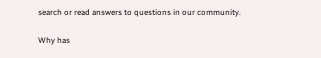search or read answers to questions in our community.

Why has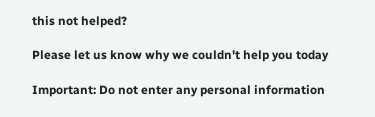this not helped?

Please let us know why we couldn't help you today

Important: Do not enter any personal information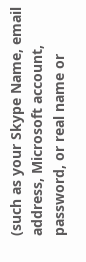(such as your Skype Name, email address, Microsoft account, password, or real name or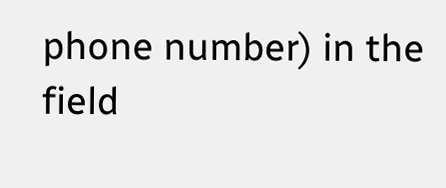phone number) in the field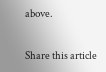above.


Share this article